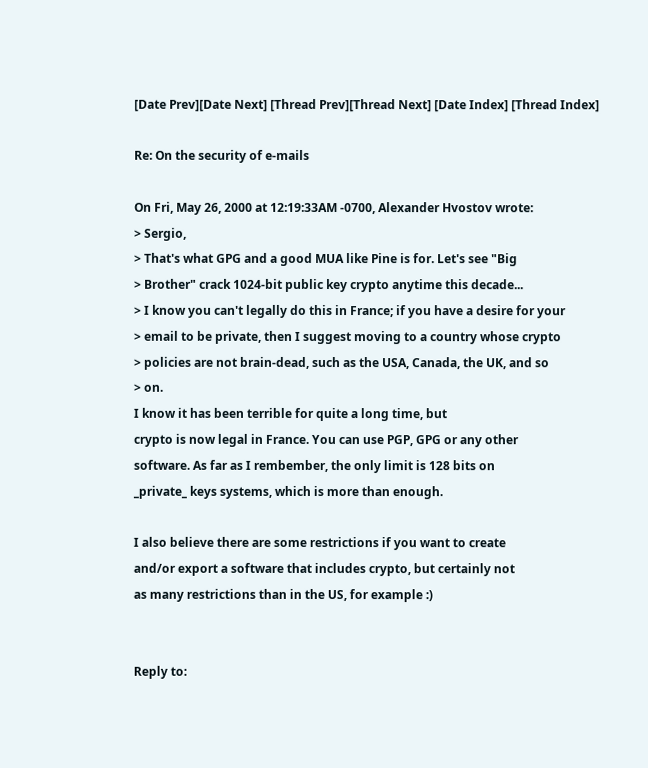[Date Prev][Date Next] [Thread Prev][Thread Next] [Date Index] [Thread Index]

Re: On the security of e-mails

On Fri, May 26, 2000 at 12:19:33AM -0700, Alexander Hvostov wrote:
> Sergio,
> That's what GPG and a good MUA like Pine is for. Let's see "Big
> Brother" crack 1024-bit public key crypto anytime this decade...
> I know you can't legally do this in France; if you have a desire for your
> email to be private, then I suggest moving to a country whose crypto
> policies are not brain-dead, such as the USA, Canada, the UK, and so
> on.
I know it has been terrible for quite a long time, but
crypto is now legal in France. You can use PGP, GPG or any other
software. As far as I rembember, the only limit is 128 bits on
_private_ keys systems, which is more than enough.

I also believe there are some restrictions if you want to create
and/or export a software that includes crypto, but certainly not
as many restrictions than in the US, for example :)


Reply to: